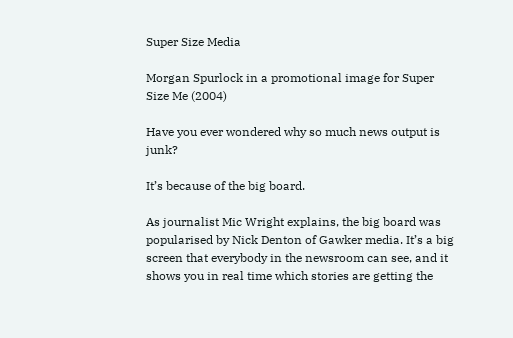Super Size Media

Morgan Spurlock in a promotional image for Super Size Me (2004)

Have you ever wondered why so much news output is junk?

It’s because of the big board.

As journalist Mic Wright explains, the big board was popularised by Nick Denton of Gawker media. It’s a big screen that everybody in the newsroom can see, and it shows you in real time which stories are getting the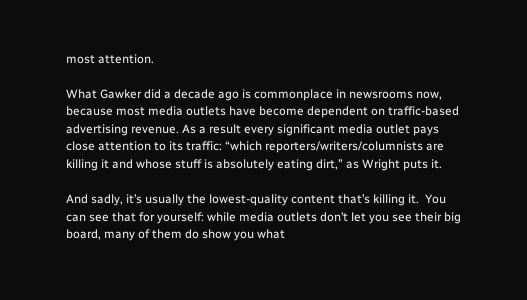most attention.

What Gawker did a decade ago is commonplace in newsrooms now, because most media outlets have become dependent on traffic-based advertising revenue. As a result every significant media outlet pays close attention to its traffic: “which reporters/writers/columnists are killing it and whose stuff is absolutely eating dirt,” as Wright puts it.

And sadly, it’s usually the lowest-quality content that’s killing it.  You can see that for yourself: while media outlets don’t let you see their big board, many of them do show you what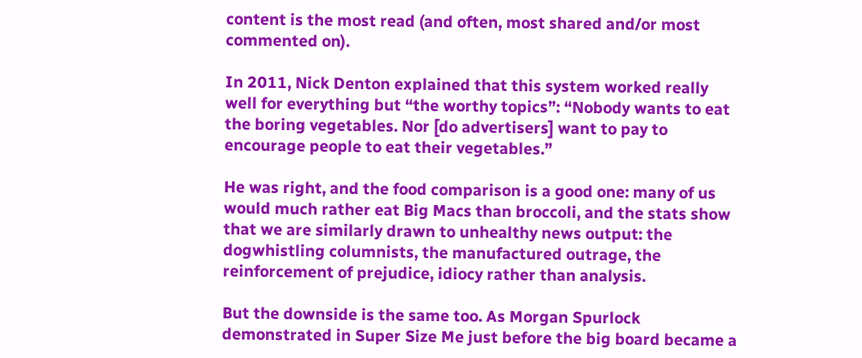content is the most read (and often, most shared and/or most commented on).

In 2011, Nick Denton explained that this system worked really well for everything but “the worthy topics”: “Nobody wants to eat the boring vegetables. Nor [do advertisers] want to pay to encourage people to eat their vegetables.”

He was right, and the food comparison is a good one: many of us would much rather eat Big Macs than broccoli, and the stats show that we are similarly drawn to unhealthy news output: the dogwhistling columnists, the manufactured outrage, the reinforcement of prejudice, idiocy rather than analysis.

But the downside is the same too. As Morgan Spurlock demonstrated in Super Size Me just before the big board became a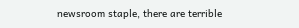newsroom staple, there are terrible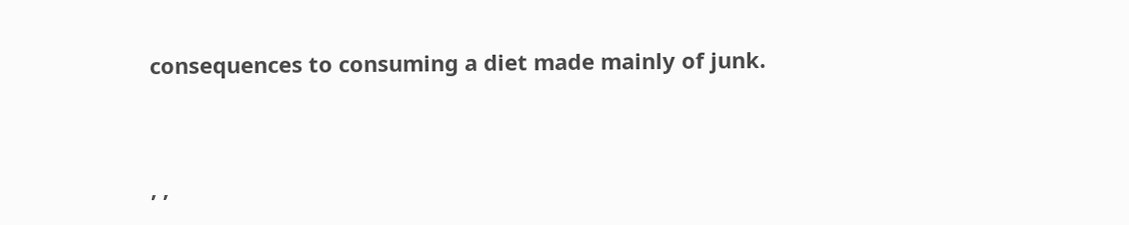consequences to consuming a diet made mainly of junk.



, ,